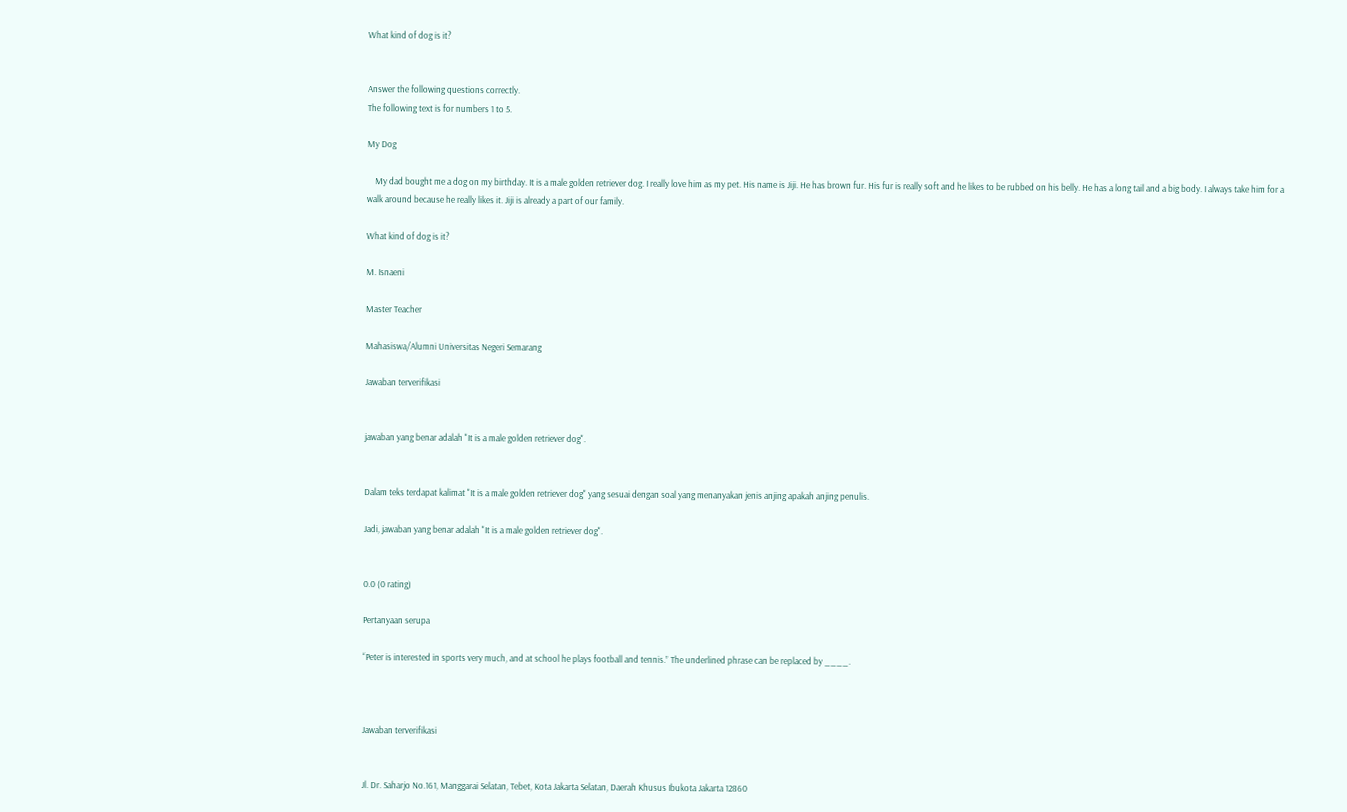What kind of dog is it?


Answer the following questions correctly.
The following text is for numbers 1 to 5.

My Dog

    My dad bought me a dog on my birthday. It is a male golden retriever dog. I really love him as my pet. His name is Jiji. He has brown fur. His fur is really soft and he likes to be rubbed on his belly. He has a long tail and a big body. I always take him for a walk around because he really likes it. Jiji is already a part of our family.

What kind of dog is it?

M. Isnaeni

Master Teacher

Mahasiswa/Alumni Universitas Negeri Semarang

Jawaban terverifikasi


jawaban yang benar adalah "It is a male golden retriever dog".


Dalam teks terdapat kalimat "It is a male golden retriever dog" yang sesuai dengan soal yang menanyakan jenis anjing apakah anjing penulis.

Jadi, jawaban yang benar adalah "It is a male golden retriever dog".


0.0 (0 rating)

Pertanyaan serupa

“Peter is interested in sports very much, and at school he plays football and tennis.” The underlined phrase can be replaced by ____.



Jawaban terverifikasi


Jl. Dr. Saharjo No.161, Manggarai Selatan, Tebet, Kota Jakarta Selatan, Daerah Khusus Ibukota Jakarta 12860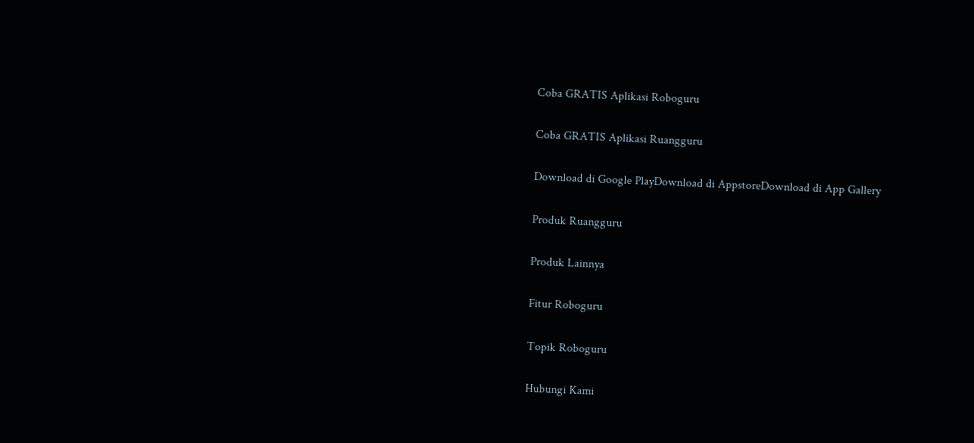Coba GRATIS Aplikasi Roboguru

Coba GRATIS Aplikasi Ruangguru

Download di Google PlayDownload di AppstoreDownload di App Gallery

Produk Ruangguru

Produk Lainnya

Fitur Roboguru

Topik Roboguru

Hubungi Kami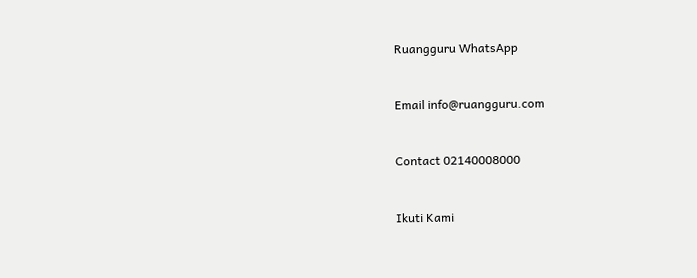Ruangguru WhatsApp


Email info@ruangguru.com


Contact 02140008000


Ikuti Kami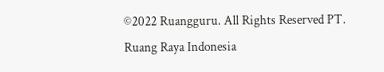©2022 Ruangguru. All Rights Reserved PT. Ruang Raya Indonesia